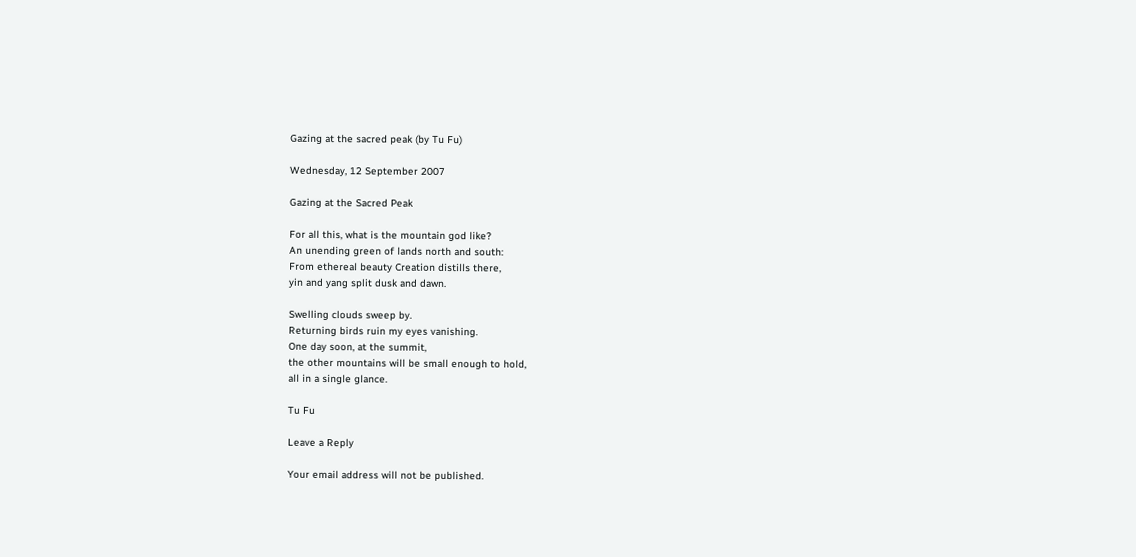Gazing at the sacred peak (by Tu Fu)

Wednesday, 12 September 2007

Gazing at the Sacred Peak

For all this, what is the mountain god like?
An unending green of lands north and south:
From ethereal beauty Creation distills there,
yin and yang split dusk and dawn.

Swelling clouds sweep by.
Returning birds ruin my eyes vanishing.
One day soon, at the summit,
the other mountains will be small enough to hold,
all in a single glance.

Tu Fu

Leave a Reply

Your email address will not be published.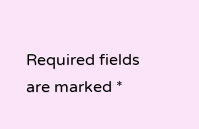Required fields are marked *